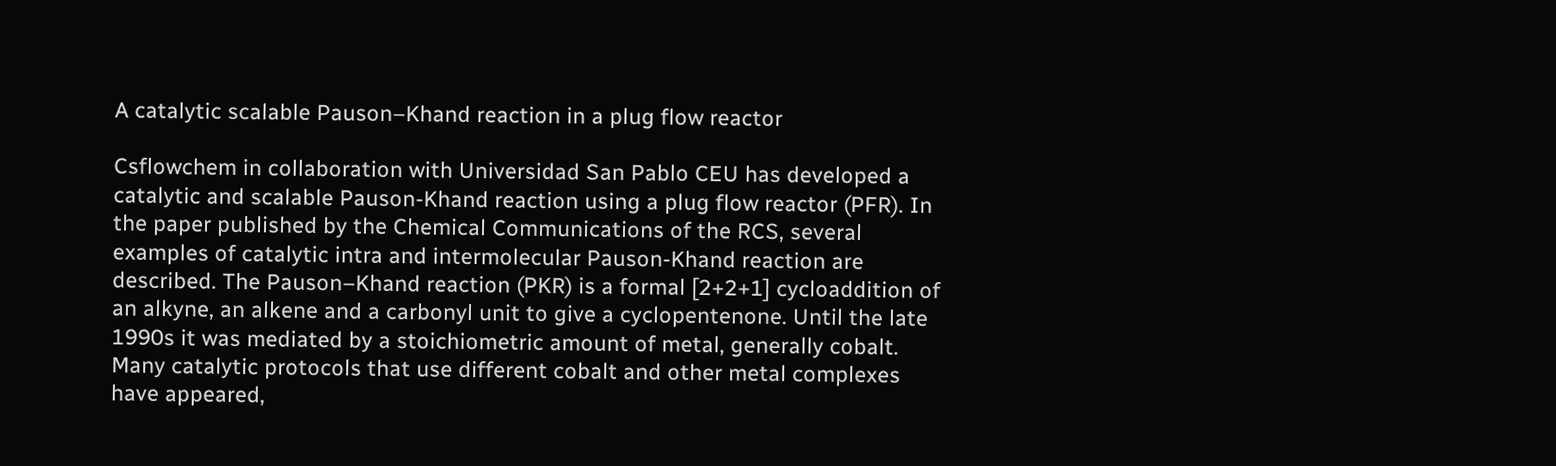A catalytic scalable Pauson–Khand reaction in a plug flow reactor

Csflowchem in collaboration with Universidad San Pablo CEU has developed a catalytic and scalable Pauson-Khand reaction using a plug flow reactor (PFR). In the paper published by the Chemical Communications of the RCS, several examples of catalytic intra and intermolecular Pauson-Khand reaction are described. The Pauson–Khand reaction (PKR) is a formal [2+2+1] cycloaddition of an alkyne, an alkene and a carbonyl unit to give a cyclopentenone. Until the late 1990s it was mediated by a stoichiometric amount of metal, generally cobalt. Many catalytic protocols that use different cobalt and other metal complexes have appeared,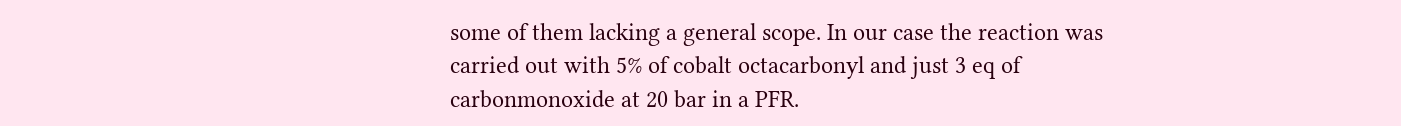some of them lacking a general scope. In our case the reaction was carried out with 5% of cobalt octacarbonyl and just 3 eq of carbonmonoxide at 20 bar in a PFR.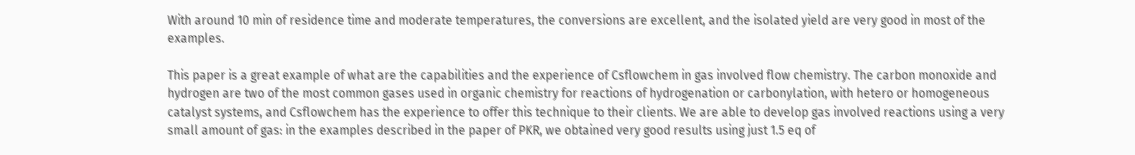With around 10 min of residence time and moderate temperatures, the conversions are excellent, and the isolated yield are very good in most of the examples.

This paper is a great example of what are the capabilities and the experience of Csflowchem in gas involved flow chemistry. The carbon monoxide and hydrogen are two of the most common gases used in organic chemistry for reactions of hydrogenation or carbonylation, with hetero or homogeneous catalyst systems, and Csflowchem has the experience to offer this technique to their clients. We are able to develop gas involved reactions using a very small amount of gas: in the examples described in the paper of PKR, we obtained very good results using just 1.5 eq of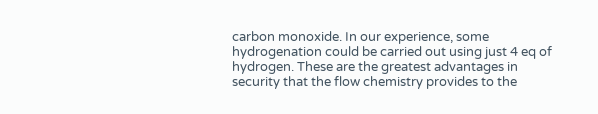carbon monoxide. In our experience, some hydrogenation could be carried out using just 4 eq of hydrogen. These are the greatest advantages in security that the flow chemistry provides to the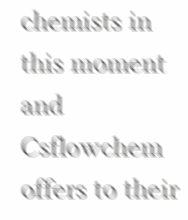chemists in this moment and Csflowchem offers to their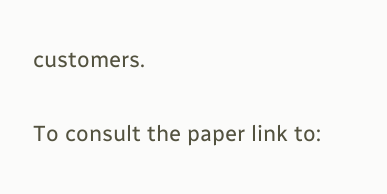customers.

To consult the paper link to: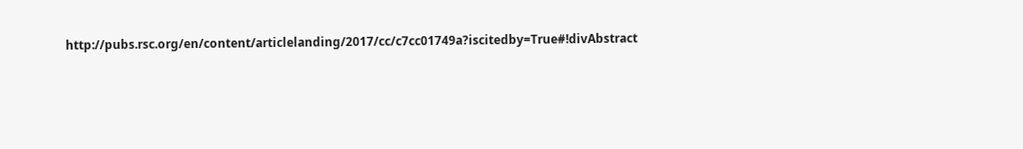http://pubs.rsc.org/en/content/articlelanding/2017/cc/c7cc01749a?iscitedby=True#!divAbstract